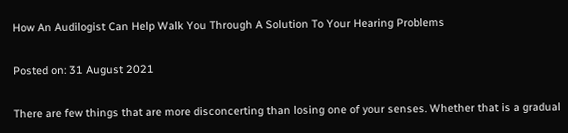How An Audilogist Can Help Walk You Through A Solution To Your Hearing Problems

Posted on: 31 August 2021

There are few things that are more disconcerting than losing one of your senses. Whether that is a gradual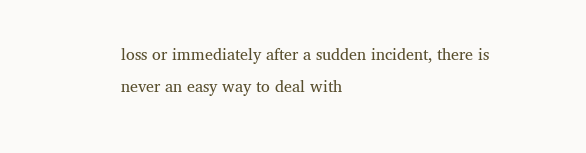loss or immediately after a sudden incident, there is never an easy way to deal with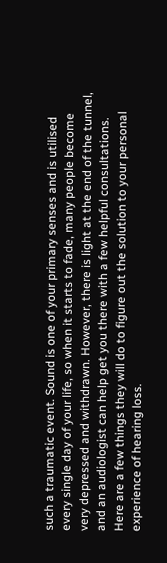such a traumatic event. Sound is one of your primary senses and is utilised every single day of your life, so when it starts to fade, many people become very depressed and withdrawn. However, there is light at the end of the tunnel, and an audiologist can help get you there with a few helpful consultations. Here are a few things they will do to figure out the solution to your personal experience of hearing loss.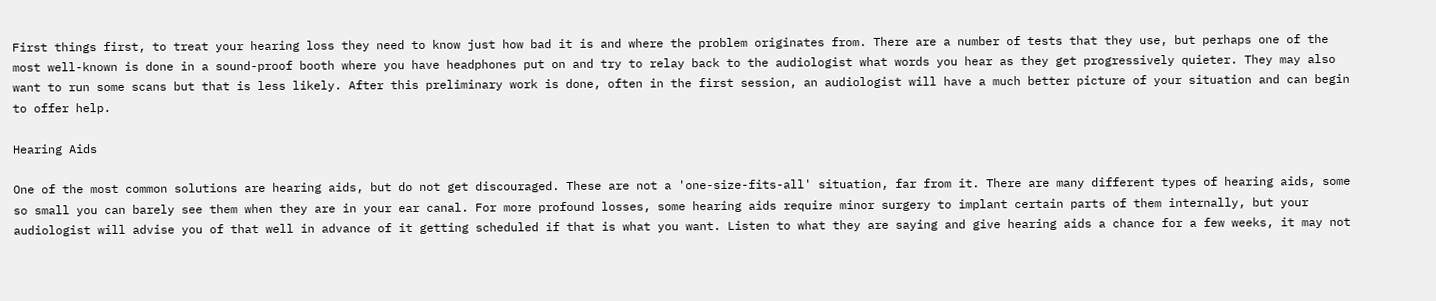First things first, to treat your hearing loss they need to know just how bad it is and where the problem originates from. There are a number of tests that they use, but perhaps one of the most well-known is done in a sound-proof booth where you have headphones put on and try to relay back to the audiologist what words you hear as they get progressively quieter. They may also want to run some scans but that is less likely. After this preliminary work is done, often in the first session, an audiologist will have a much better picture of your situation and can begin to offer help.

Hearing Aids

One of the most common solutions are hearing aids, but do not get discouraged. These are not a 'one-size-fits-all' situation, far from it. There are many different types of hearing aids, some so small you can barely see them when they are in your ear canal. For more profound losses, some hearing aids require minor surgery to implant certain parts of them internally, but your audiologist will advise you of that well in advance of it getting scheduled if that is what you want. Listen to what they are saying and give hearing aids a chance for a few weeks, it may not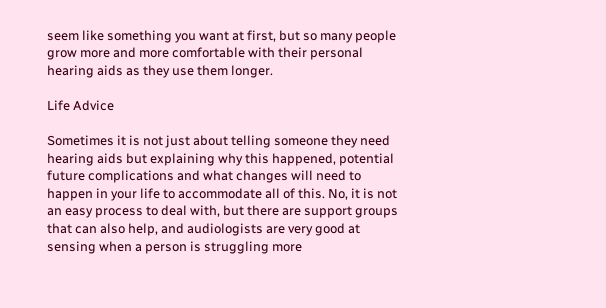seem like something you want at first, but so many people grow more and more comfortable with their personal hearing aids as they use them longer.

Life Advice

Sometimes it is not just about telling someone they need hearing aids but explaining why this happened, potential future complications and what changes will need to happen in your life to accommodate all of this. No, it is not an easy process to deal with, but there are support groups that can also help, and audiologists are very good at sensing when a person is struggling more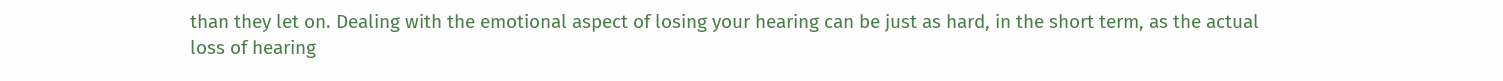than they let on. Dealing with the emotional aspect of losing your hearing can be just as hard, in the short term, as the actual loss of hearing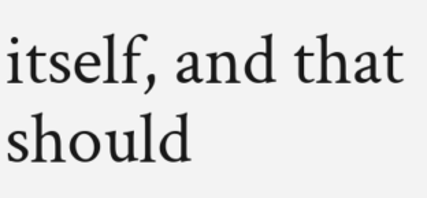itself, and that should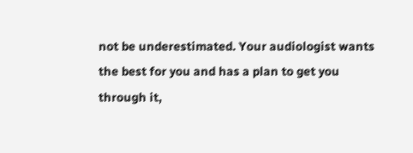not be underestimated. Your audiologist wants the best for you and has a plan to get you through it,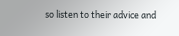so listen to their advice and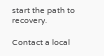start the path to recovery.

Contact a local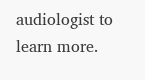audiologist to learn more.